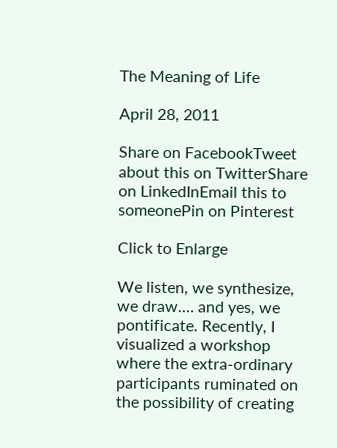The Meaning of Life

April 28, 2011

Share on FacebookTweet about this on TwitterShare on LinkedInEmail this to someonePin on Pinterest

Click to Enlarge

We listen, we synthesize, we draw.… and yes, we pontificate. Recently, I visualized a workshop where the extra-ordinary participants ruminated on the possibility of creating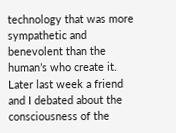technology that was more sympathetic and benevolent than the human’s who create it. Later last week a friend and I debated about the consciousness of the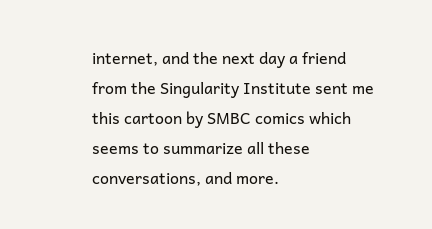internet, and the next day a friend from the Singularity Institute sent me this cartoon by SMBC comics which seems to summarize all these conversations, and more.